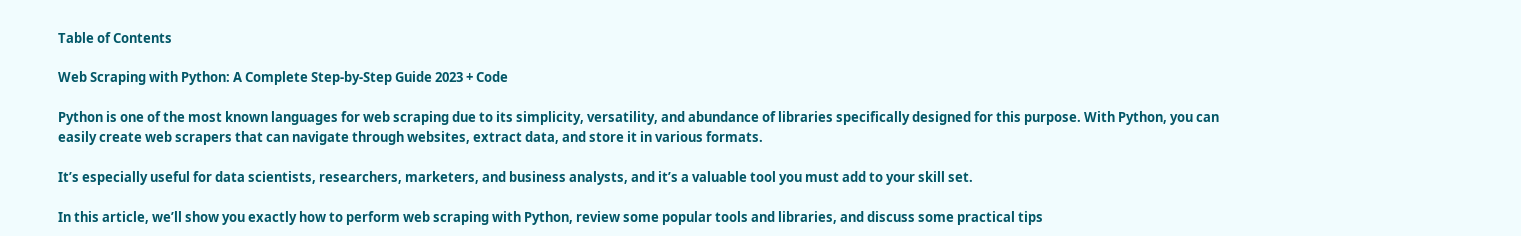Table of Contents

Web Scraping with Python: A Complete Step-by-Step Guide 2023 + Code

Python is one of the most known languages for web scraping due to its simplicity, versatility, and abundance of libraries specifically designed for this purpose. With Python, you can easily create web scrapers that can navigate through websites, extract data, and store it in various formats.

It’s especially useful for data scientists, researchers, marketers, and business analysts, and it’s a valuable tool you must add to your skill set.

In this article, we’ll show you exactly how to perform web scraping with Python, review some popular tools and libraries, and discuss some practical tips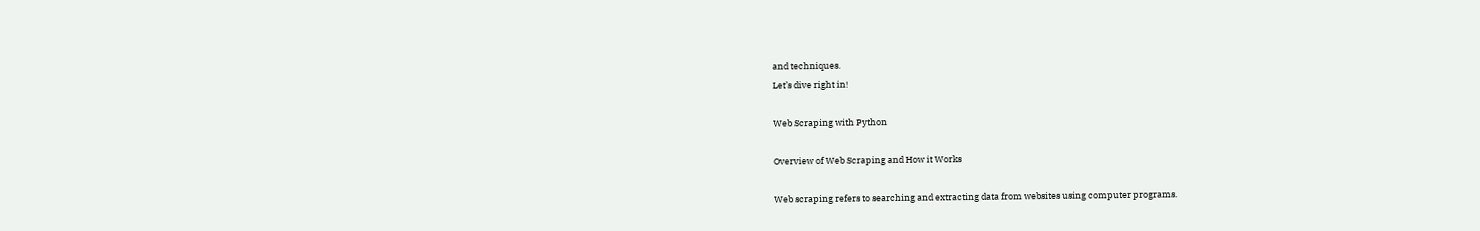and techniques.
Let’s dive right in!

Web Scraping with Python

Overview of Web Scraping and How it Works

Web scraping refers to searching and extracting data from websites using computer programs.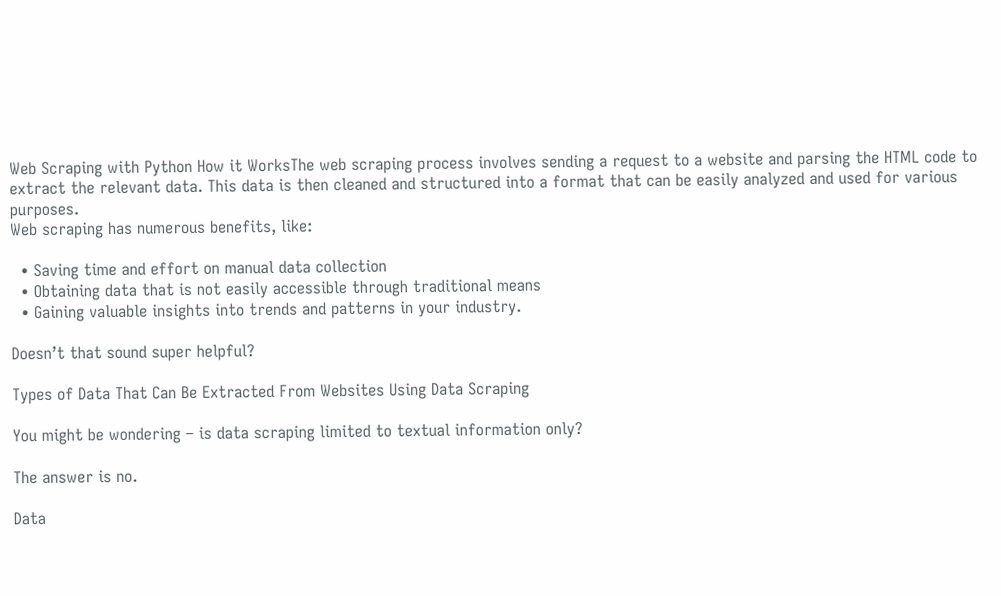Web Scraping with Python How it WorksThe web scraping process involves sending a request to a website and parsing the HTML code to extract the relevant data. This data is then cleaned and structured into a format that can be easily analyzed and used for various purposes.
Web scraping has numerous benefits, like:

  • Saving time and effort on manual data collection
  • Obtaining data that is not easily accessible through traditional means
  • Gaining valuable insights into trends and patterns in your industry.

Doesn’t that sound super helpful?

Types of Data That Can Be Extracted From Websites Using Data Scraping

You might be wondering – is data scraping limited to textual information only?

The answer is no.

Data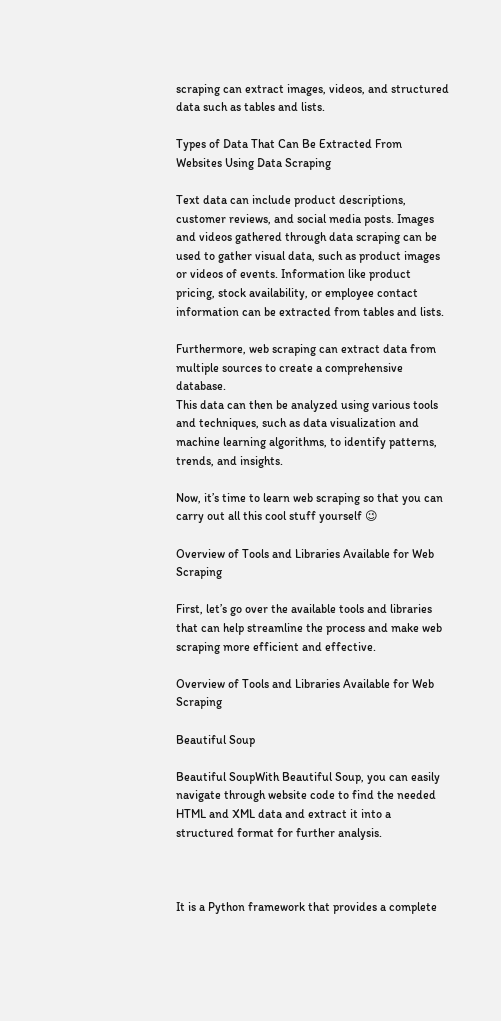scraping can extract images, videos, and structured data such as tables and lists.

Types of Data That Can Be Extracted From Websites Using Data Scraping

Text data can include product descriptions, customer reviews, and social media posts. Images and videos gathered through data scraping can be used to gather visual data, such as product images or videos of events. Information like product pricing, stock availability, or employee contact information can be extracted from tables and lists.

Furthermore, web scraping can extract data from multiple sources to create a comprehensive database.
This data can then be analyzed using various tools and techniques, such as data visualization and machine learning algorithms, to identify patterns, trends, and insights.

Now, it’s time to learn web scraping so that you can carry out all this cool stuff yourself 😉

Overview of Tools and Libraries Available for Web Scraping

First, let’s go over the available tools and libraries that can help streamline the process and make web scraping more efficient and effective.

Overview of Tools and Libraries Available for Web Scraping

Beautiful Soup

Beautiful SoupWith Beautiful Soup, you can easily navigate through website code to find the needed HTML and XML data and extract it into a structured format for further analysis.



It is a Python framework that provides a complete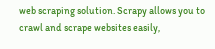web scraping solution. Scrapy allows you to crawl and scrape websites easily,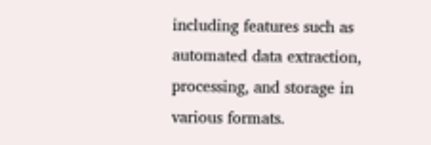including features such as automated data extraction, processing, and storage in various formats.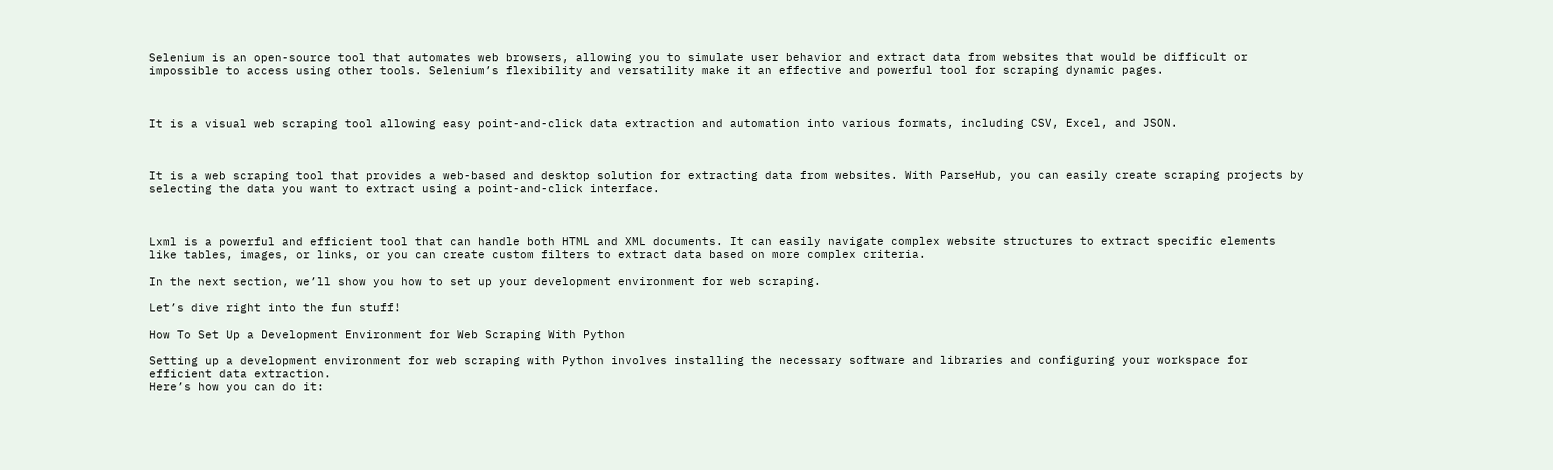Selenium is an open-source tool that automates web browsers, allowing you to simulate user behavior and extract data from websites that would be difficult or impossible to access using other tools. Selenium’s flexibility and versatility make it an effective and powerful tool for scraping dynamic pages.



It is a visual web scraping tool allowing easy point-and-click data extraction and automation into various formats, including CSV, Excel, and JSON.



It is a web scraping tool that provides a web-based and desktop solution for extracting data from websites. With ParseHub, you can easily create scraping projects by selecting the data you want to extract using a point-and-click interface.



Lxml is a powerful and efficient tool that can handle both HTML and XML documents. It can easily navigate complex website structures to extract specific elements like tables, images, or links, or you can create custom filters to extract data based on more complex criteria.

In the next section, we’ll show you how to set up your development environment for web scraping.

Let’s dive right into the fun stuff!

How To Set Up a Development Environment for Web Scraping With Python

Setting up a development environment for web scraping with Python involves installing the necessary software and libraries and configuring your workspace for efficient data extraction.
Here’s how you can do it: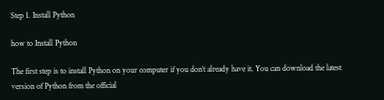Step 1. Install Python

how to Install Python

The first step is to install Python on your computer if you don’t already have it. You can download the latest version of Python from the official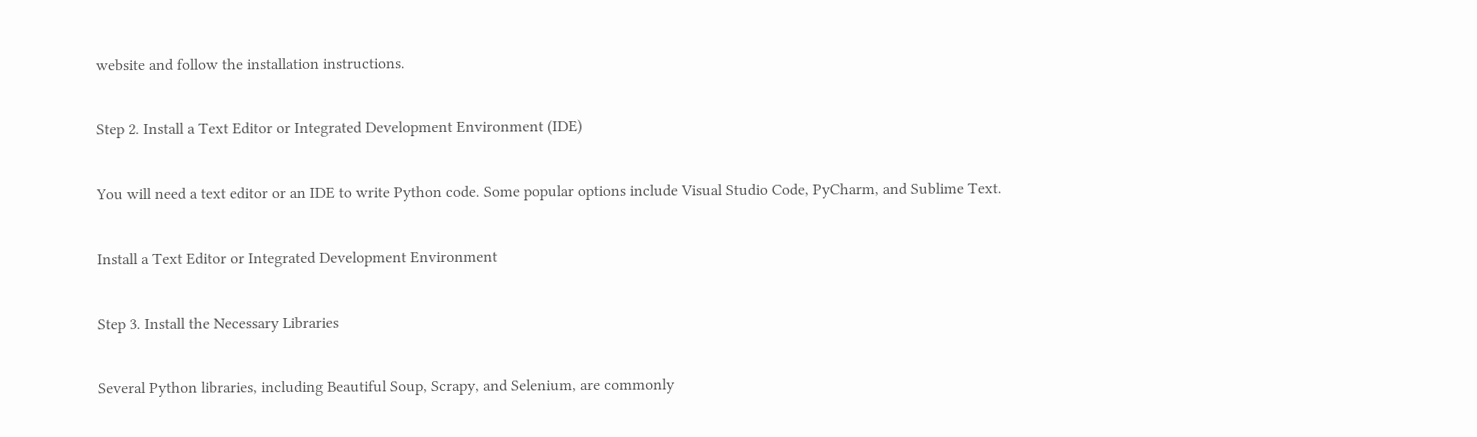website and follow the installation instructions.

Step 2. Install a Text Editor or Integrated Development Environment (IDE)

You will need a text editor or an IDE to write Python code. Some popular options include Visual Studio Code, PyCharm, and Sublime Text.

Install a Text Editor or Integrated Development Environment

Step 3. Install the Necessary Libraries

Several Python libraries, including Beautiful Soup, Scrapy, and Selenium, are commonly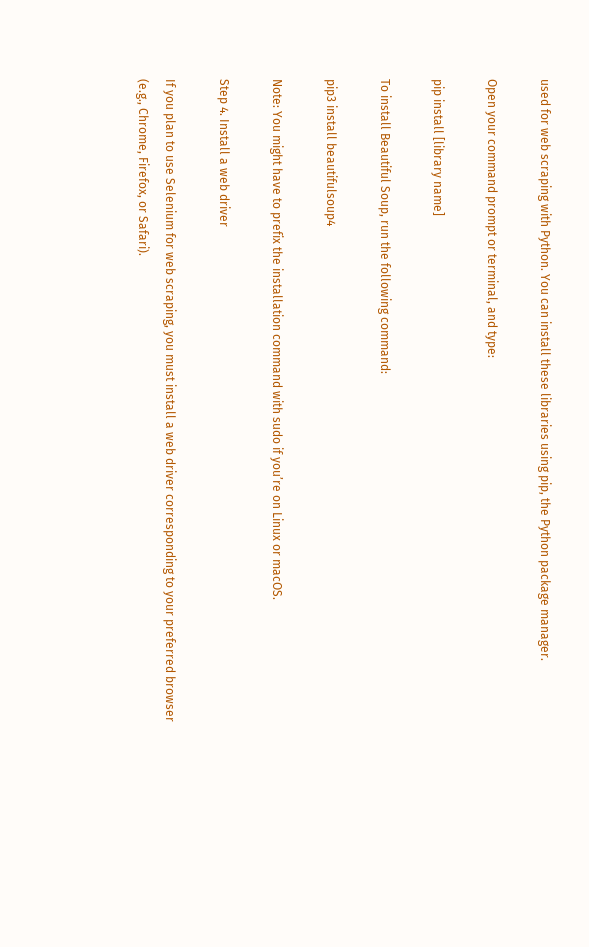used for web scraping with Python. You can install these libraries using pip, the Python package manager.

Open your command prompt or terminal, and type:

pip install [library name]

To install Beautiful Soup, run the following command:

pip3 install beautifulsoup4

Note: You might have to prefix the installation command with sudo if you’re on Linux or macOS.

Step 4. Install a web driver

If you plan to use Selenium for web scraping, you must install a web driver corresponding to your preferred browser (e.g., Chrome, Firefox, or Safari).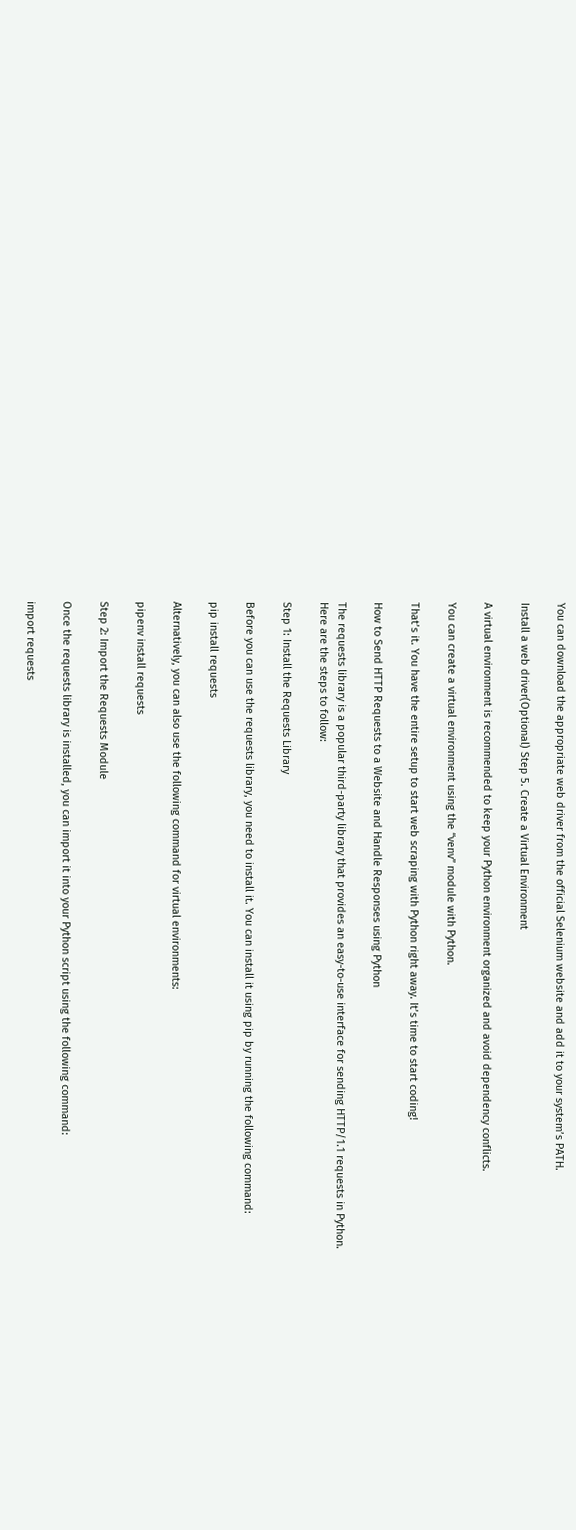You can download the appropriate web driver from the official Selenium website and add it to your system’s PATH.

Install a web driver(Optional) Step 5. Create a Virtual Environment

A virtual environment is recommended to keep your Python environment organized and avoid dependency conflicts.

You can create a virtual environment using the “venv” module with Python.

That’s it. You have the entire setup to start web scraping with Python right away. It’s time to start coding!

How to Send HTTP Requests to a Website and Handle Responses using Python

The requests library is a popular third-party library that provides an easy-to-use interface for sending HTTP/1.1 requests in Python.
Here are the steps to follow:

Step 1: Install the Requests Library

Before you can use the requests library, you need to install it. You can install it using pip by running the following command:

pip install requests

Alternatively, you can also use the following command for virtual environments:

pipenv install requests

Step 2: Import the Requests Module

Once the requests library is installed, you can import it into your Python script using the following command:

import requests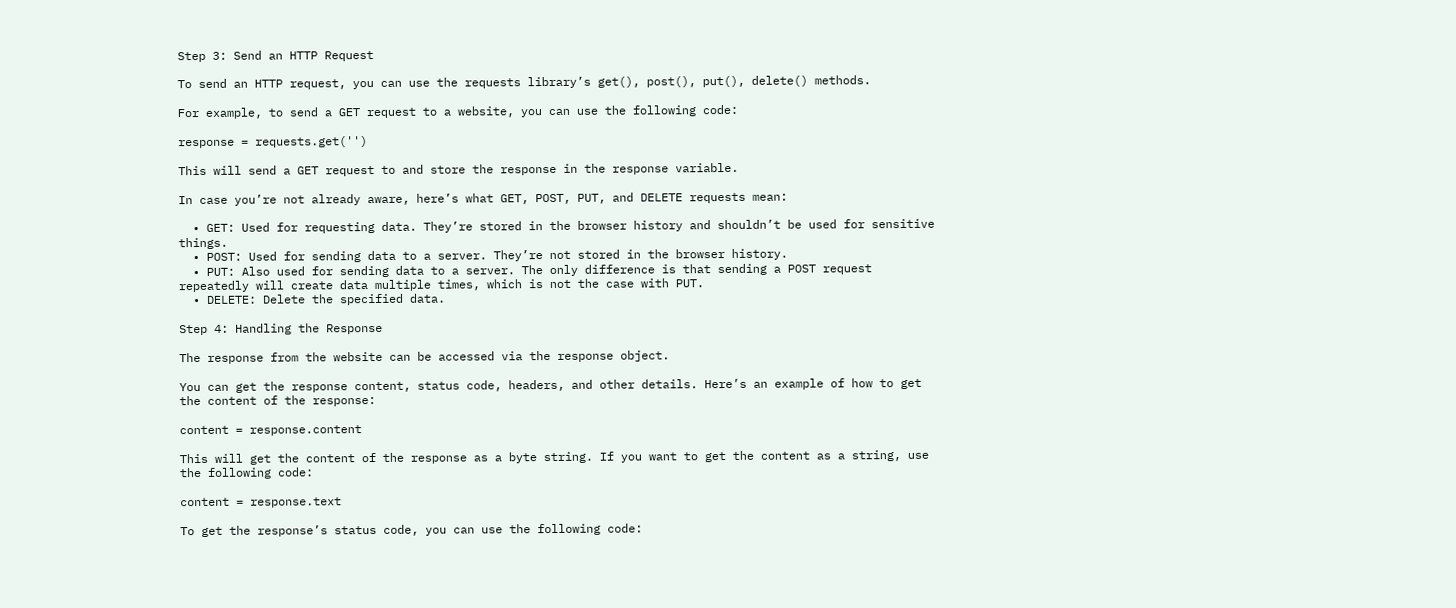Step 3: Send an HTTP Request

To send an HTTP request, you can use the requests library’s get(), post(), put(), delete() methods.

For example, to send a GET request to a website, you can use the following code:

response = requests.get('')

This will send a GET request to and store the response in the response variable.

In case you’re not already aware, here’s what GET, POST, PUT, and DELETE requests mean:

  • GET: Used for requesting data. They’re stored in the browser history and shouldn’t be used for sensitive things.
  • POST: Used for sending data to a server. They’re not stored in the browser history.
  • PUT: Also used for sending data to a server. The only difference is that sending a POST request repeatedly will create data multiple times, which is not the case with PUT.
  • DELETE: Delete the specified data.

Step 4: Handling the Response

The response from the website can be accessed via the response object.

You can get the response content, status code, headers, and other details. Here’s an example of how to get the content of the response:

content = response.content

This will get the content of the response as a byte string. If you want to get the content as a string, use the following code:

content = response.text

To get the response’s status code, you can use the following code: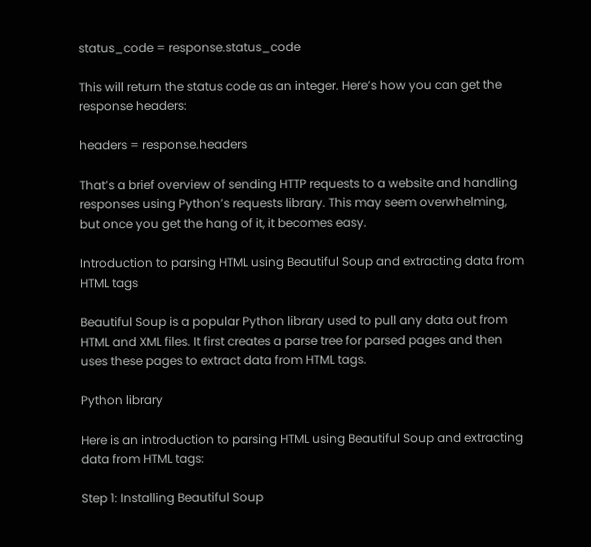status_code = response.status_code

This will return the status code as an integer. Here’s how you can get the response headers:

headers = response.headers

That’s a brief overview of sending HTTP requests to a website and handling responses using Python’s requests library. This may seem overwhelming, but once you get the hang of it, it becomes easy.

Introduction to parsing HTML using Beautiful Soup and extracting data from HTML tags

Beautiful Soup is a popular Python library used to pull any data out from HTML and XML files. It first creates a parse tree for parsed pages and then uses these pages to extract data from HTML tags.

Python library

Here is an introduction to parsing HTML using Beautiful Soup and extracting data from HTML tags:

Step 1: Installing Beautiful Soup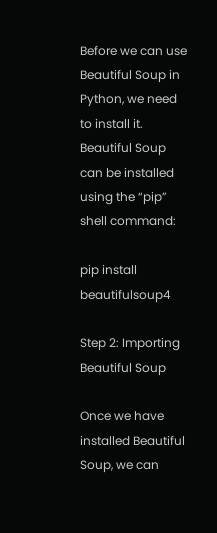Before we can use Beautiful Soup in Python, we need to install it. Beautiful Soup can be installed using the “pip” shell command:

pip install beautifulsoup4

Step 2: Importing Beautiful Soup

Once we have installed Beautiful Soup, we can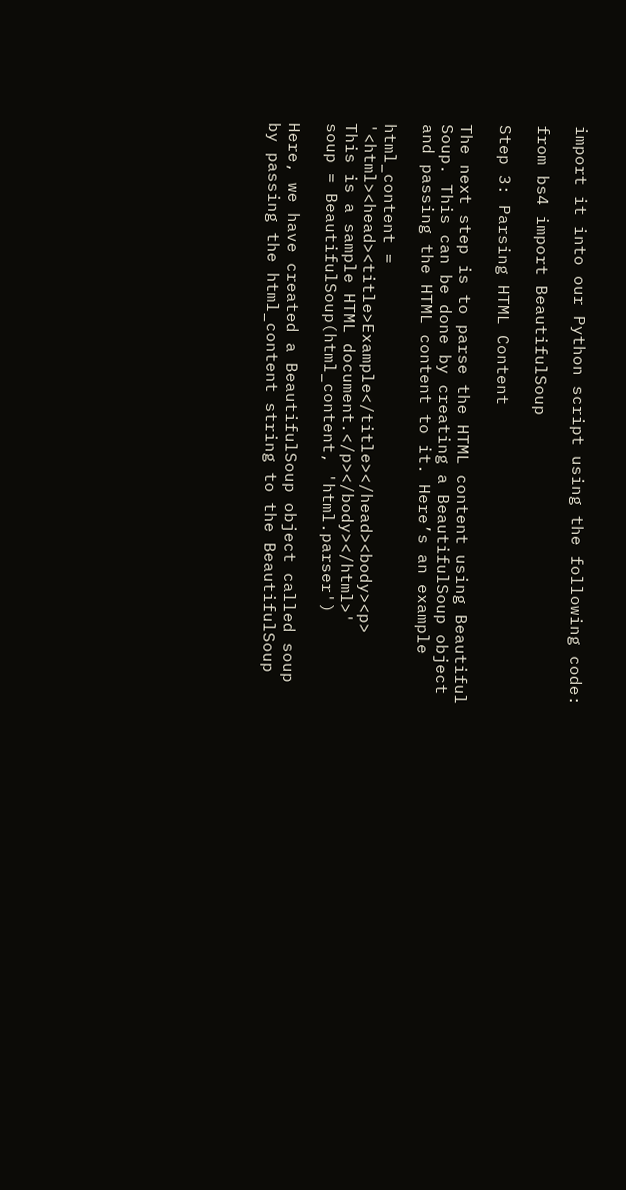import it into our Python script using the following code:

from bs4 import BeautifulSoup

Step 3: Parsing HTML Content

The next step is to parse the HTML content using Beautiful Soup. This can be done by creating a BeautifulSoup object and passing the HTML content to it. Here’s an example

html_content = '<html><head><title>Example</title></head><body><p>
This is a sample HTML document.</p></body></html>'
soup = BeautifulSoup(html_content, 'html.parser')

Here, we have created a BeautifulSoup object called soup by passing the html_content string to the BeautifulSoup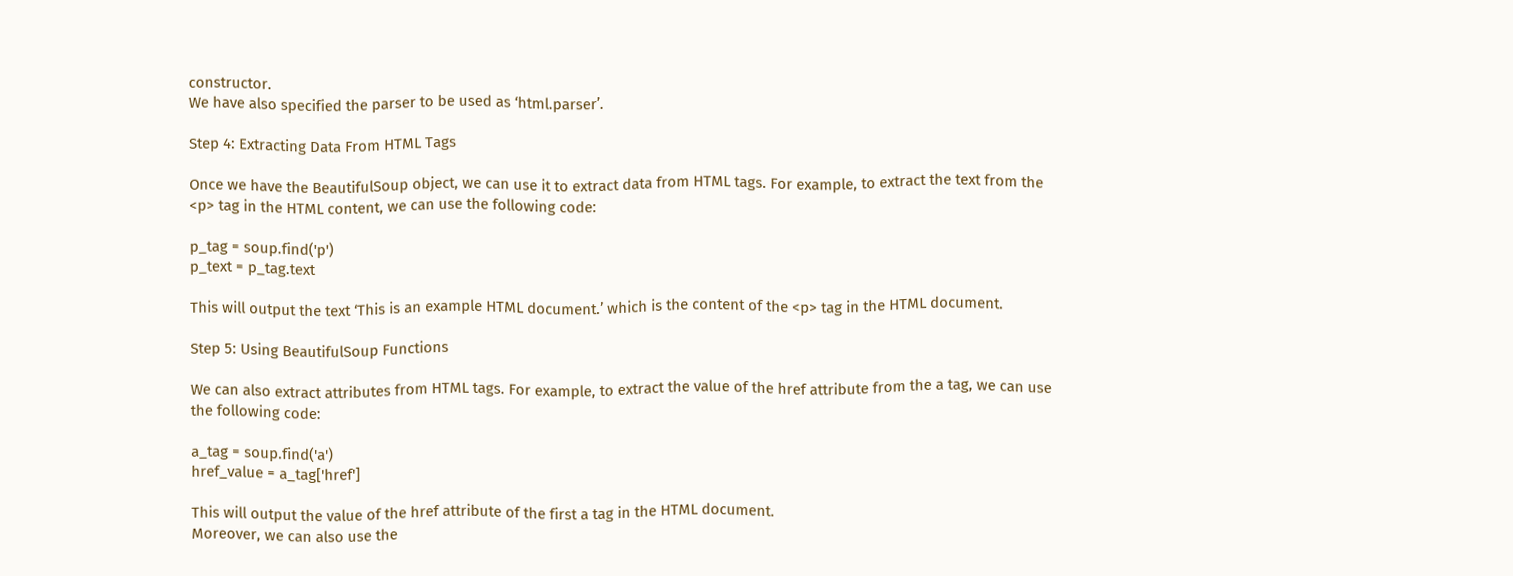constructor.
We have also specified the parser to be used as ‘html.parser’.

Step 4: Extracting Data From HTML Tags

Once we have the BeautifulSoup object, we can use it to extract data from HTML tags. For example, to extract the text from the <p> tag in the HTML content, we can use the following code:

p_tag = soup.find('p')
p_text = p_tag.text

This will output the text ‘This is an example HTML document.’ which is the content of the <p> tag in the HTML document.

Step 5: Using BeautifulSoup Functions

We can also extract attributes from HTML tags. For example, to extract the value of the href attribute from the a tag, we can use the following code:

a_tag = soup.find('a')
href_value = a_tag['href']

This will output the value of the href attribute of the first a tag in the HTML document.
Moreover, we can also use the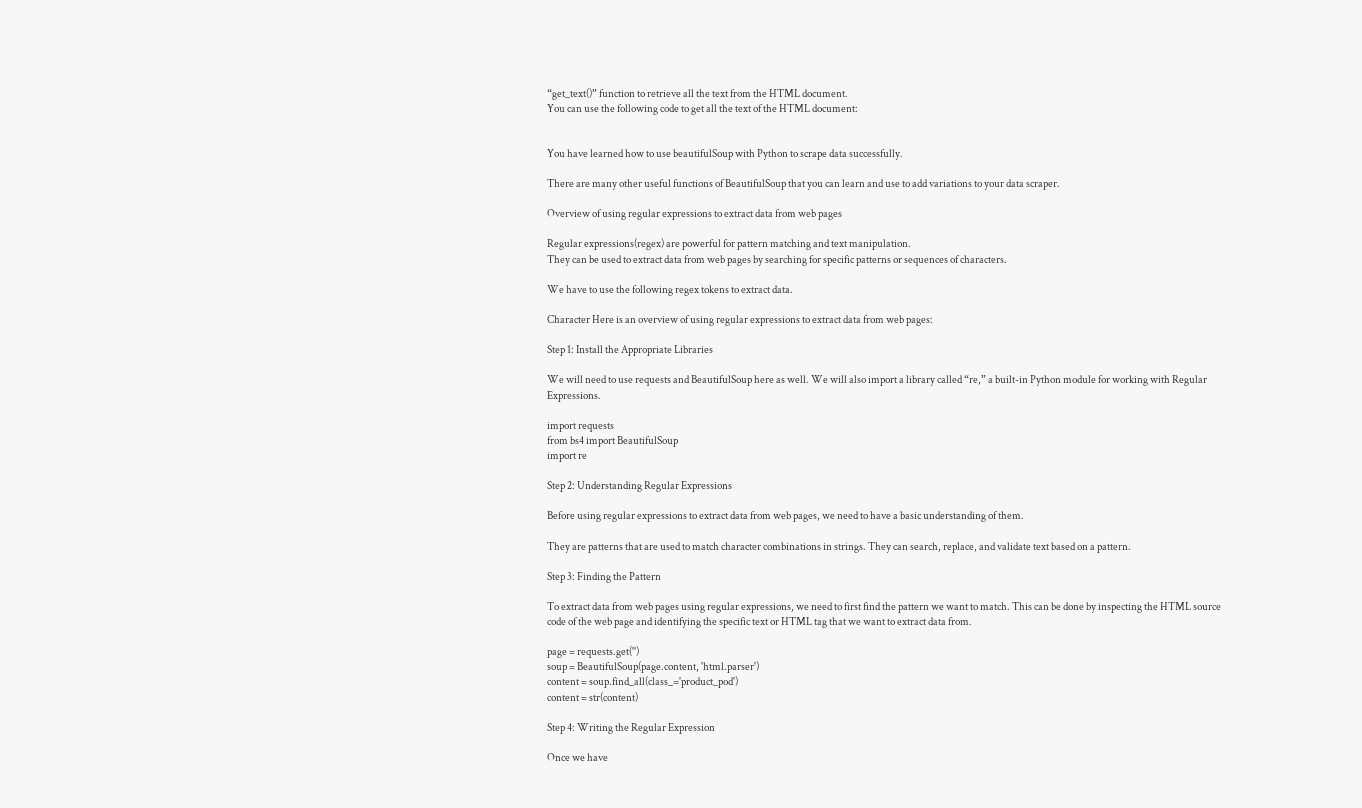“get_text()” function to retrieve all the text from the HTML document.
You can use the following code to get all the text of the HTML document:


You have learned how to use beautifulSoup with Python to scrape data successfully.

There are many other useful functions of BeautifulSoup that you can learn and use to add variations to your data scraper.

Overview of using regular expressions to extract data from web pages

Regular expressions(regex) are powerful for pattern matching and text manipulation.
They can be used to extract data from web pages by searching for specific patterns or sequences of characters.

We have to use the following regex tokens to extract data.

Character Here is an overview of using regular expressions to extract data from web pages:

Step 1: Install the Appropriate Libraries

We will need to use requests and BeautifulSoup here as well. We will also import a library called “re,” a built-in Python module for working with Regular Expressions.

import requests
from bs4 import BeautifulSoup
import re

Step 2: Understanding Regular Expressions

Before using regular expressions to extract data from web pages, we need to have a basic understanding of them.

They are patterns that are used to match character combinations in strings. They can search, replace, and validate text based on a pattern.

Step 3: Finding the Pattern

To extract data from web pages using regular expressions, we need to first find the pattern we want to match. This can be done by inspecting the HTML source code of the web page and identifying the specific text or HTML tag that we want to extract data from.

page = requests.get('')
soup = BeautifulSoup(page.content, 'html.parser')
content = soup.find_all(class_='product_pod')
content = str(content)

Step 4: Writing the Regular Expression

Once we have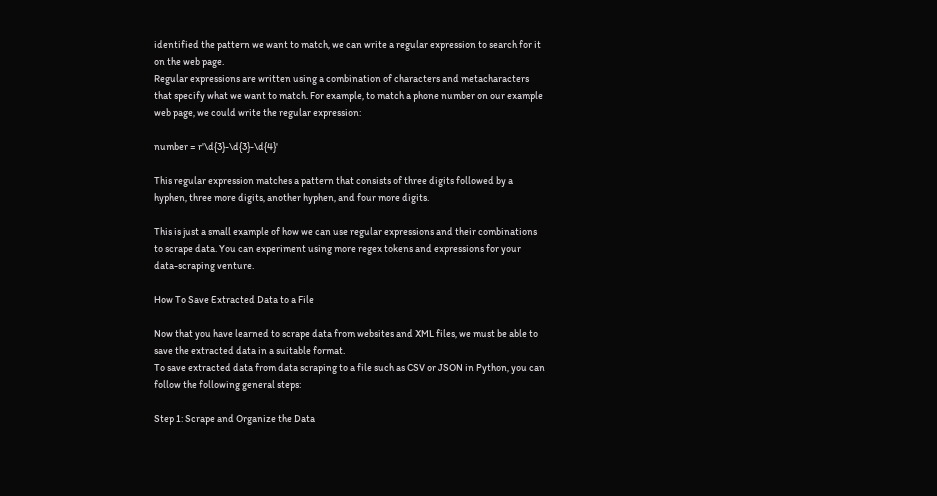identified the pattern we want to match, we can write a regular expression to search for it on the web page.
Regular expressions are written using a combination of characters and metacharacters that specify what we want to match. For example, to match a phone number on our example web page, we could write the regular expression:

number = r'\d{3}-\d{3}-\d{4}'

This regular expression matches a pattern that consists of three digits followed by a hyphen, three more digits, another hyphen, and four more digits.

This is just a small example of how we can use regular expressions and their combinations to scrape data. You can experiment using more regex tokens and expressions for your data-scraping venture.

How To Save Extracted Data to a File

Now that you have learned to scrape data from websites and XML files, we must be able to save the extracted data in a suitable format.
To save extracted data from data scraping to a file such as CSV or JSON in Python, you can follow the following general steps:

Step 1: Scrape and Organize the Data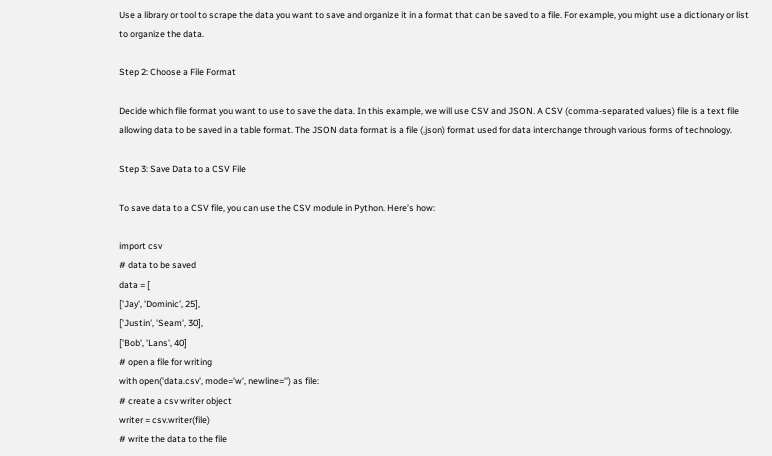Use a library or tool to scrape the data you want to save and organize it in a format that can be saved to a file. For example, you might use a dictionary or list to organize the data.

Step 2: Choose a File Format

Decide which file format you want to use to save the data. In this example, we will use CSV and JSON. A CSV (comma-separated values) file is a text file allowing data to be saved in a table format. The JSON data format is a file (.json) format used for data interchange through various forms of technology.

Step 3: Save Data to a CSV File

To save data to a CSV file, you can use the CSV module in Python. Here’s how:

import csv
# data to be saved
data = [
['Jay', 'Dominic', 25],
['Justin', 'Seam', 30],
['Bob', 'Lans', 40]
# open a file for writing
with open('data.csv', mode='w', newline='') as file:
# create a csv writer object
writer = csv.writer(file)
# write the data to the file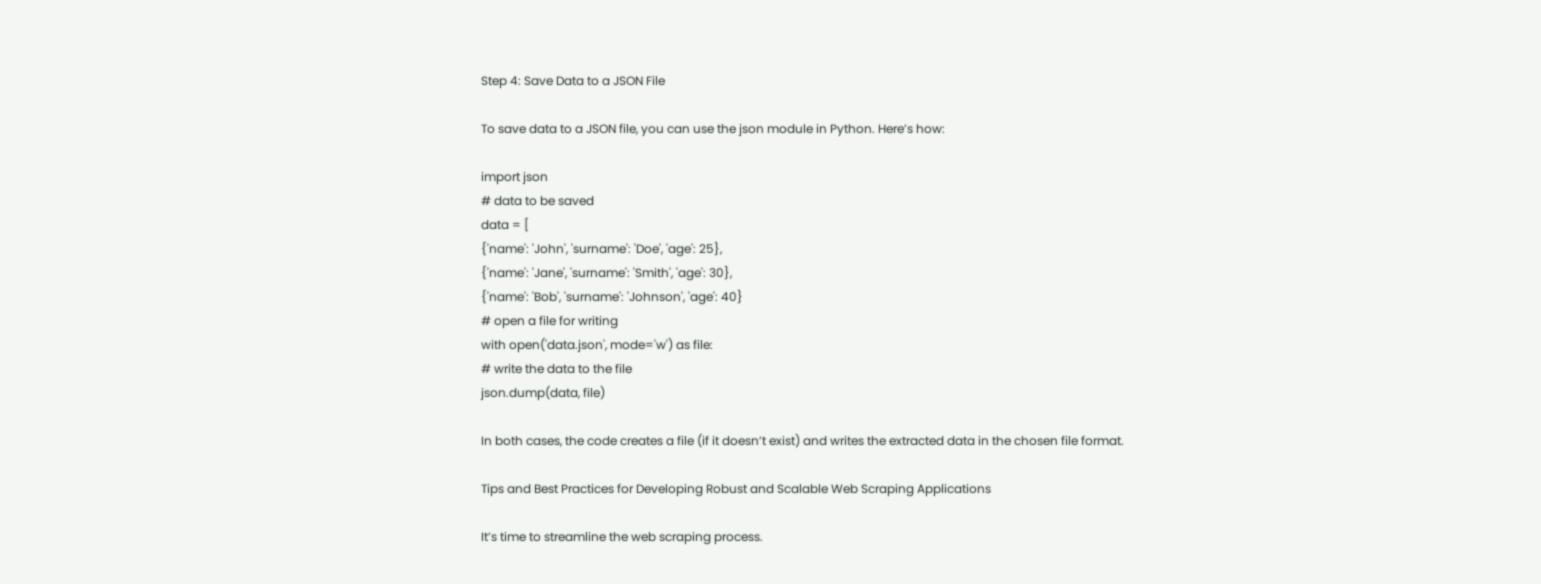Step 4: Save Data to a JSON File

To save data to a JSON file, you can use the json module in Python. Here’s how:

import json
# data to be saved
data = [
{'name': 'John', 'surname': 'Doe', 'age': 25},
{'name': 'Jane', 'surname': 'Smith', 'age': 30},
{'name': 'Bob', 'surname': 'Johnson', 'age': 40}
# open a file for writing
with open('data.json', mode='w') as file:
# write the data to the file
json.dump(data, file)

In both cases, the code creates a file (if it doesn’t exist) and writes the extracted data in the chosen file format.

Tips and Best Practices for Developing Robust and Scalable Web Scraping Applications

It’s time to streamline the web scraping process.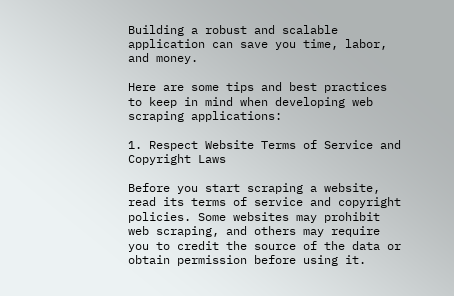Building a robust and scalable application can save you time, labor, and money.

Here are some tips and best practices to keep in mind when developing web scraping applications:

1. Respect Website Terms of Service and Copyright Laws

Before you start scraping a website, read its terms of service and copyright policies. Some websites may prohibit web scraping, and others may require you to credit the source of the data or obtain permission before using it.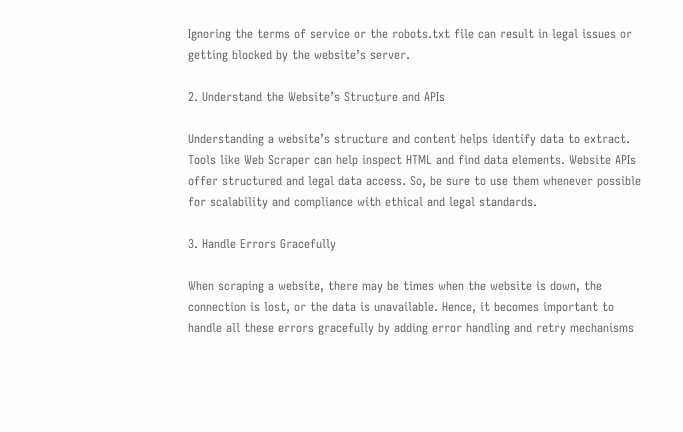Ignoring the terms of service or the robots.txt file can result in legal issues or getting blocked by the website’s server.

2. Understand the Website’s Structure and APIs

Understanding a website’s structure and content helps identify data to extract. Tools like Web Scraper can help inspect HTML and find data elements. Website APIs offer structured and legal data access. So, be sure to use them whenever possible for scalability and compliance with ethical and legal standards.

3. Handle Errors Gracefully

When scraping a website, there may be times when the website is down, the connection is lost, or the data is unavailable. Hence, it becomes important to handle all these errors gracefully by adding error handling and retry mechanisms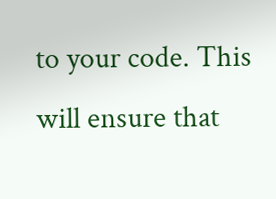to your code. This will ensure that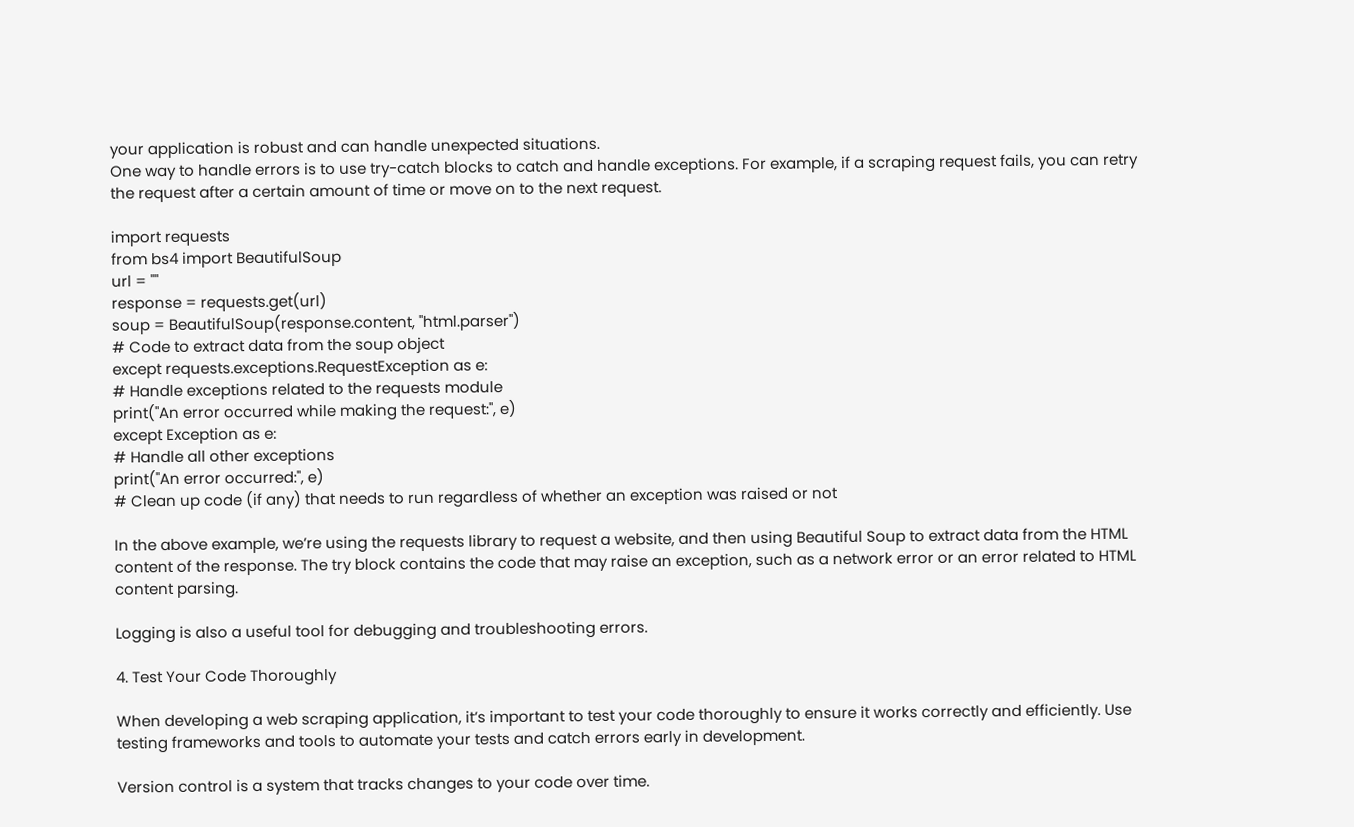your application is robust and can handle unexpected situations.
One way to handle errors is to use try-catch blocks to catch and handle exceptions. For example, if a scraping request fails, you can retry the request after a certain amount of time or move on to the next request.

import requests
from bs4 import BeautifulSoup
url = ""
response = requests.get(url)
soup = BeautifulSoup(response.content, "html.parser")
# Code to extract data from the soup object
except requests.exceptions.RequestException as e:
# Handle exceptions related to the requests module
print("An error occurred while making the request:", e)
except Exception as e:
# Handle all other exceptions
print("An error occurred:", e)
# Clean up code (if any) that needs to run regardless of whether an exception was raised or not

In the above example, we’re using the requests library to request a website, and then using Beautiful Soup to extract data from the HTML content of the response. The try block contains the code that may raise an exception, such as a network error or an error related to HTML content parsing.

Logging is also a useful tool for debugging and troubleshooting errors.

4. Test Your Code Thoroughly

When developing a web scraping application, it’s important to test your code thoroughly to ensure it works correctly and efficiently. Use testing frameworks and tools to automate your tests and catch errors early in development.

Version control is a system that tracks changes to your code over time.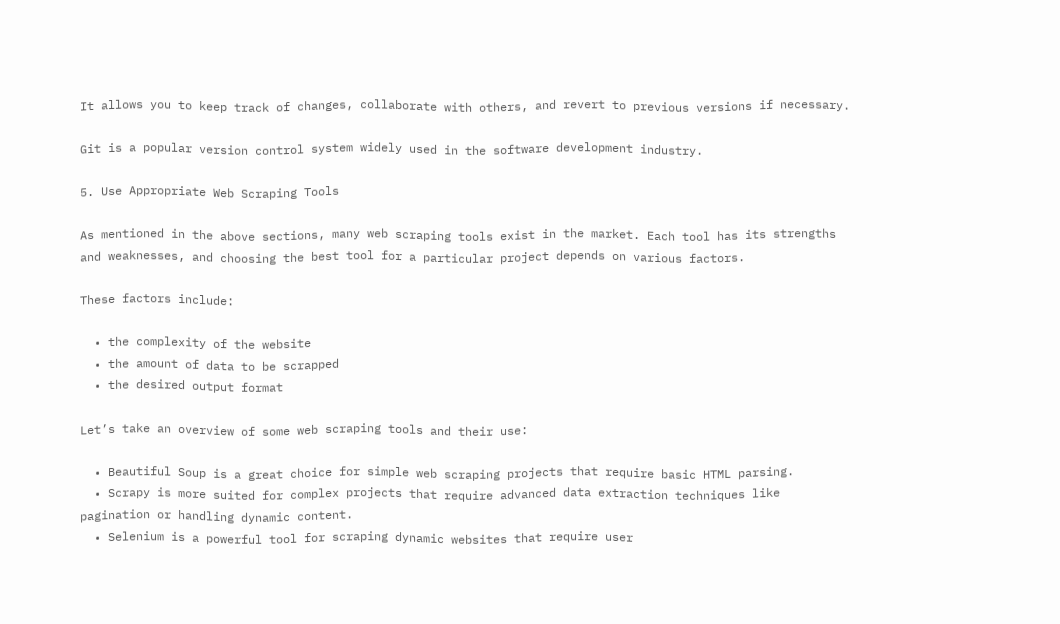It allows you to keep track of changes, collaborate with others, and revert to previous versions if necessary.

Git is a popular version control system widely used in the software development industry.

5. Use Appropriate Web Scraping Tools

As mentioned in the above sections, many web scraping tools exist in the market. Each tool has its strengths and weaknesses, and choosing the best tool for a particular project depends on various factors.

These factors include:

  • the complexity of the website
  • the amount of data to be scrapped
  • the desired output format

Let’s take an overview of some web scraping tools and their use:

  • Beautiful Soup is a great choice for simple web scraping projects that require basic HTML parsing.
  • Scrapy is more suited for complex projects that require advanced data extraction techniques like pagination or handling dynamic content.
  • Selenium is a powerful tool for scraping dynamic websites that require user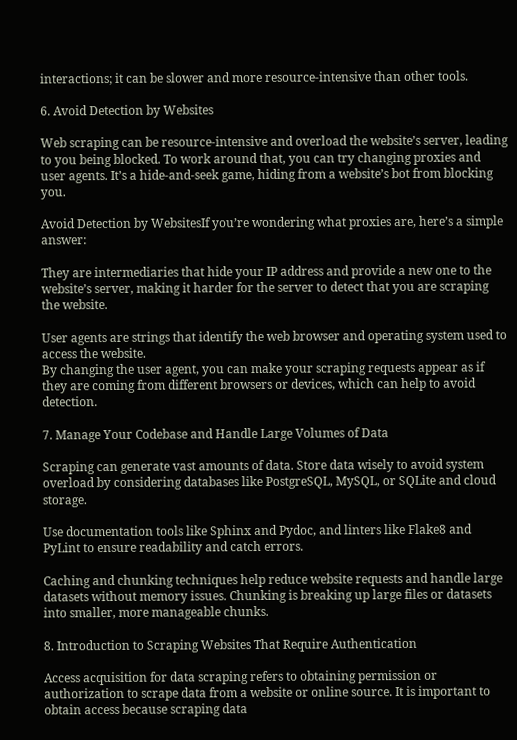interactions; it can be slower and more resource-intensive than other tools.

6. Avoid Detection by Websites

Web scraping can be resource-intensive and overload the website’s server, leading to you being blocked. To work around that, you can try changing proxies and user agents. It’s a hide-and-seek game, hiding from a website’s bot from blocking you.

Avoid Detection by WebsitesIf you’re wondering what proxies are, here’s a simple answer:

They are intermediaries that hide your IP address and provide a new one to the website’s server, making it harder for the server to detect that you are scraping the website.

User agents are strings that identify the web browser and operating system used to access the website.
By changing the user agent, you can make your scraping requests appear as if they are coming from different browsers or devices, which can help to avoid detection.

7. Manage Your Codebase and Handle Large Volumes of Data

Scraping can generate vast amounts of data. Store data wisely to avoid system overload by considering databases like PostgreSQL, MySQL, or SQLite and cloud storage.

Use documentation tools like Sphinx and Pydoc, and linters like Flake8 and PyLint to ensure readability and catch errors.

Caching and chunking techniques help reduce website requests and handle large datasets without memory issues. Chunking is breaking up large files or datasets into smaller, more manageable chunks.

8. Introduction to Scraping Websites That Require Authentication

Access acquisition for data scraping refers to obtaining permission or authorization to scrape data from a website or online source. It is important to obtain access because scraping data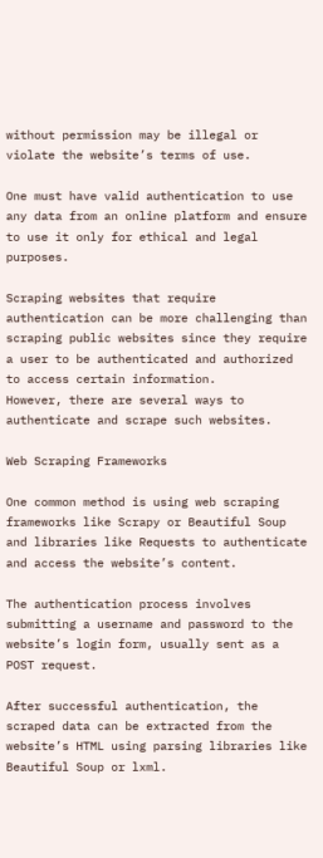without permission may be illegal or violate the website’s terms of use.

One must have valid authentication to use any data from an online platform and ensure to use it only for ethical and legal purposes.

Scraping websites that require authentication can be more challenging than scraping public websites since they require a user to be authenticated and authorized to access certain information.
However, there are several ways to authenticate and scrape such websites.

Web Scraping Frameworks

One common method is using web scraping frameworks like Scrapy or Beautiful Soup and libraries like Requests to authenticate and access the website’s content.

The authentication process involves submitting a username and password to the website’s login form, usually sent as a POST request.

After successful authentication, the scraped data can be extracted from the website’s HTML using parsing libraries like Beautiful Soup or lxml.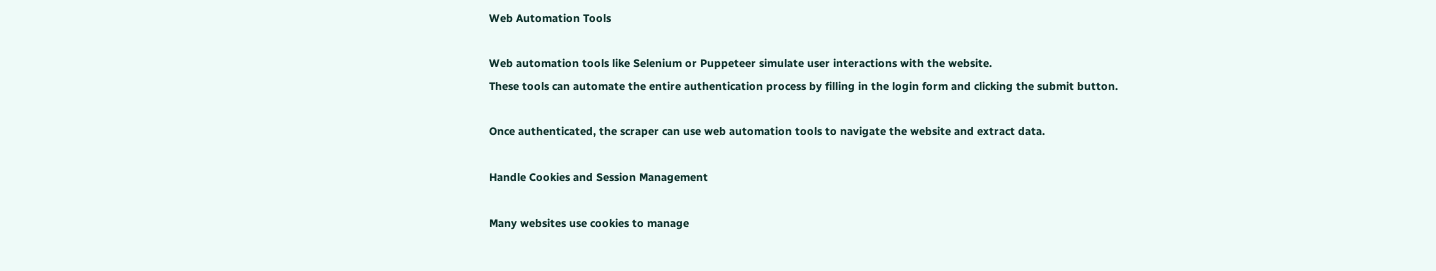Web Automation Tools

Web automation tools like Selenium or Puppeteer simulate user interactions with the website.
These tools can automate the entire authentication process by filling in the login form and clicking the submit button.

Once authenticated, the scraper can use web automation tools to navigate the website and extract data.

Handle Cookies and Session Management

Many websites use cookies to manage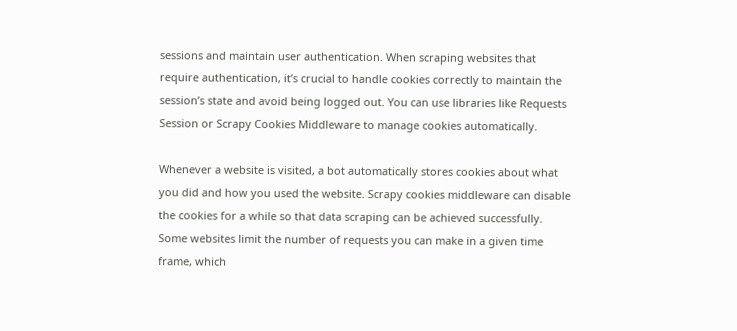sessions and maintain user authentication. When scraping websites that require authentication, it’s crucial to handle cookies correctly to maintain the session’s state and avoid being logged out. You can use libraries like Requests Session or Scrapy Cookies Middleware to manage cookies automatically.

Whenever a website is visited, a bot automatically stores cookies about what you did and how you used the website. Scrapy cookies middleware can disable the cookies for a while so that data scraping can be achieved successfully.
Some websites limit the number of requests you can make in a given time frame, which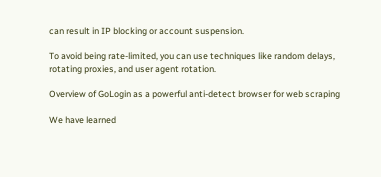can result in IP blocking or account suspension.

To avoid being rate-limited, you can use techniques like random delays, rotating proxies, and user agent rotation.

Overview of GoLogin as a powerful anti-detect browser for web scraping

We have learned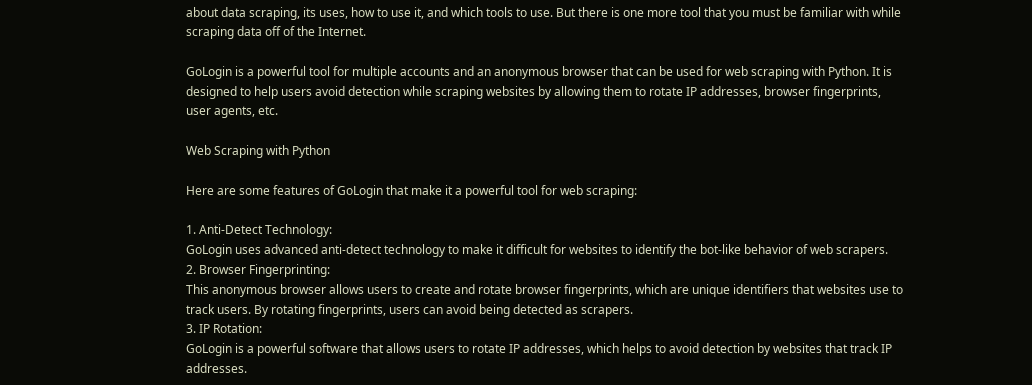about data scraping, its uses, how to use it, and which tools to use. But there is one more tool that you must be familiar with while scraping data off of the Internet.

GoLogin is a powerful tool for multiple accounts and an anonymous browser that can be used for web scraping with Python. It is designed to help users avoid detection while scraping websites by allowing them to rotate IP addresses, browser fingerprints, user agents, etc.

Web Scraping with Python

Here are some features of GoLogin that make it a powerful tool for web scraping:

1. Anti-Detect Technology:
GoLogin uses advanced anti-detect technology to make it difficult for websites to identify the bot-like behavior of web scrapers.
2. Browser Fingerprinting:
This anonymous browser allows users to create and rotate browser fingerprints, which are unique identifiers that websites use to track users. By rotating fingerprints, users can avoid being detected as scrapers.
3. IP Rotation:
GoLogin is a powerful software that allows users to rotate IP addresses, which helps to avoid detection by websites that track IP addresses.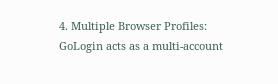4. Multiple Browser Profiles:
GoLogin acts as a multi-account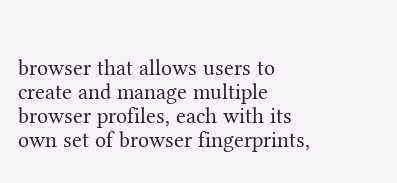browser that allows users to create and manage multiple browser profiles, each with its own set of browser fingerprints,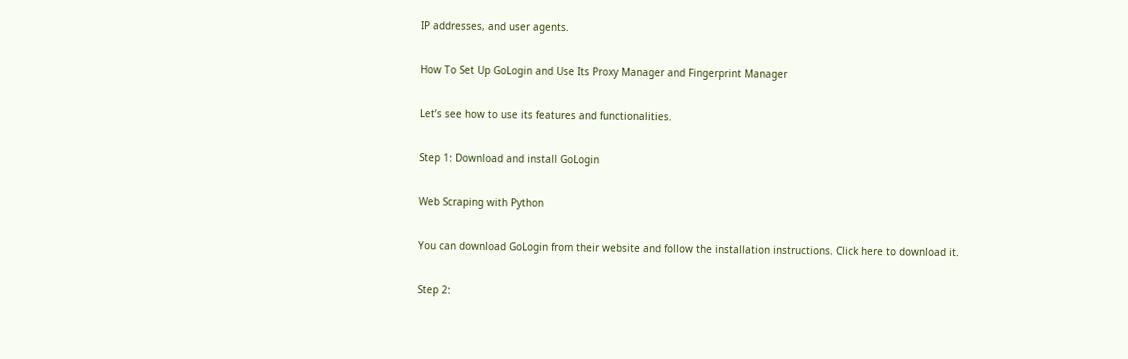IP addresses, and user agents.

How To Set Up GoLogin and Use Its Proxy Manager and Fingerprint Manager

Let’s see how to use its features and functionalities.

Step 1: Download and install GoLogin

Web Scraping with Python

You can download GoLogin from their website and follow the installation instructions. Click here to download it.

Step 2: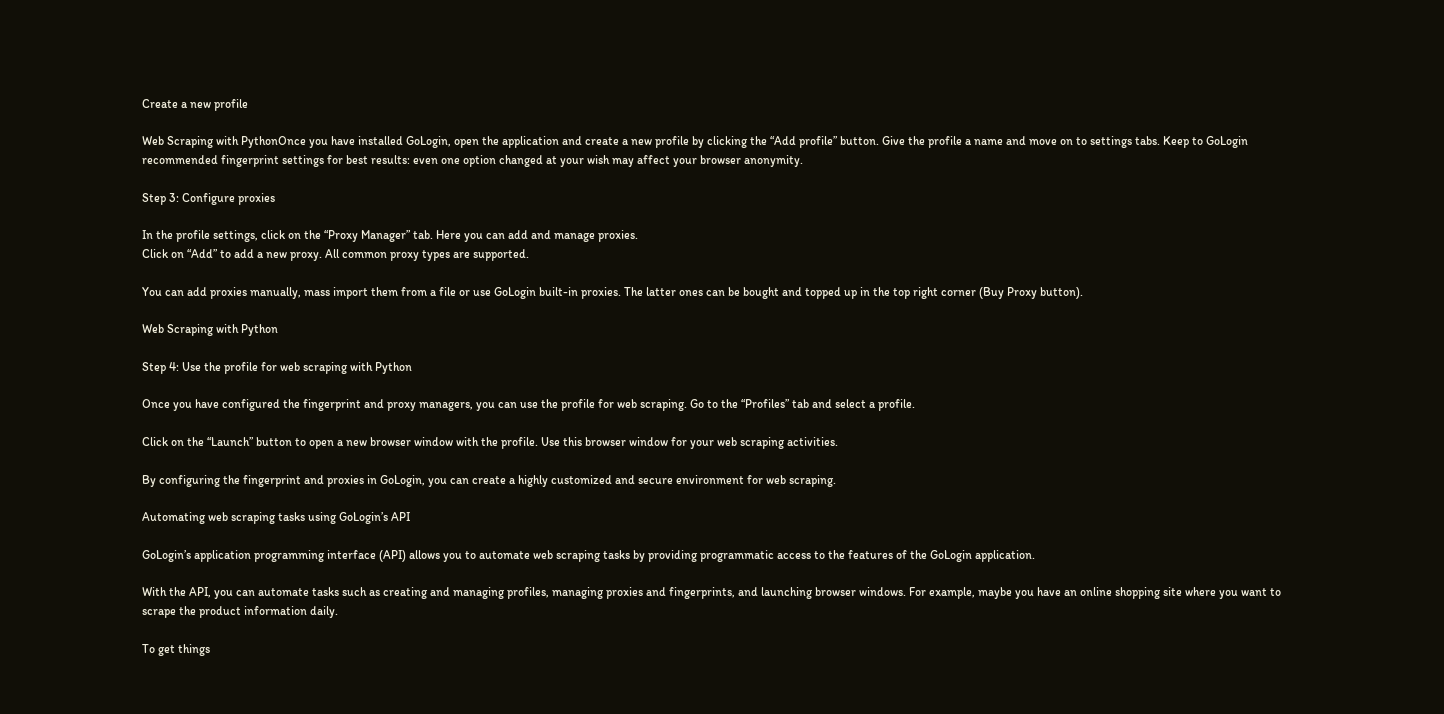Create a new profile

Web Scraping with PythonOnce you have installed GoLogin, open the application and create a new profile by clicking the “Add profile” button. Give the profile a name and move on to settings tabs. Keep to GoLogin recommended fingerprint settings for best results: even one option changed at your wish may affect your browser anonymity.

Step 3: Configure proxies

In the profile settings, click on the “Proxy Manager” tab. Here you can add and manage proxies.
Click on “Add” to add a new proxy. All common proxy types are supported.

You can add proxies manually, mass import them from a file or use GoLogin built-in proxies. The latter ones can be bought and topped up in the top right corner (Buy Proxy button).

Web Scraping with Python

Step 4: Use the profile for web scraping with Python

Once you have configured the fingerprint and proxy managers, you can use the profile for web scraping. Go to the “Profiles” tab and select a profile.

Click on the “Launch” button to open a new browser window with the profile. Use this browser window for your web scraping activities.

By configuring the fingerprint and proxies in GoLogin, you can create a highly customized and secure environment for web scraping.

Automating web scraping tasks using GoLogin’s API

GoLogin’s application programming interface (API) allows you to automate web scraping tasks by providing programmatic access to the features of the GoLogin application.

With the API, you can automate tasks such as creating and managing profiles, managing proxies and fingerprints, and launching browser windows. For example, maybe you have an online shopping site where you want to scrape the product information daily.

To get things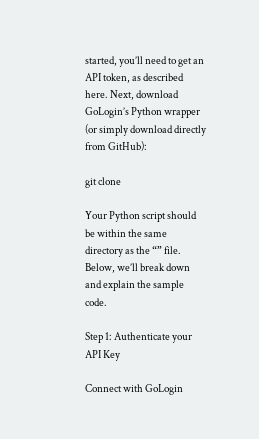started, you’ll need to get an API token, as described here. Next, download GoLogin’s Python wrapper (or simply download directly from GitHub):

git clone

Your Python script should be within the same directory as the “” file. Below, we’ll break down and explain the sample code.

Step 1: Authenticate your API Key

Connect with GoLogin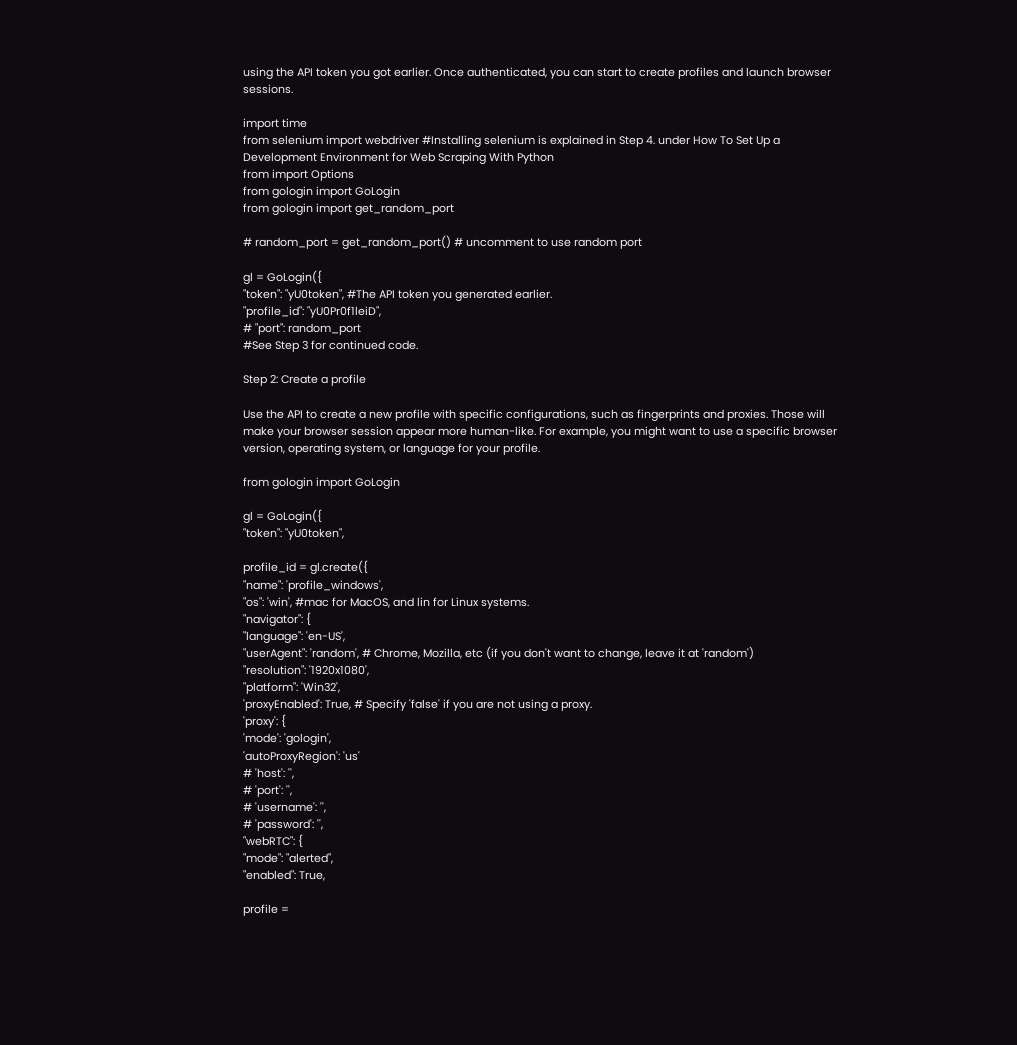using the API token you got earlier. Once authenticated, you can start to create profiles and launch browser sessions.

import time
from selenium import webdriver #Installing selenium is explained in Step 4. under How To Set Up a Development Environment for Web Scraping With Python
from import Options
from gologin import GoLogin
from gologin import get_random_port

# random_port = get_random_port() # uncomment to use random port

gl = GoLogin({
"token": "yU0token", #The API token you generated earlier.
"profile_id": "yU0Pr0f1leiD",
# "port": random_port
#See Step 3 for continued code.

Step 2: Create a profile

Use the API to create a new profile with specific configurations, such as fingerprints and proxies. Those will make your browser session appear more human-like. For example, you might want to use a specific browser version, operating system, or language for your profile.

from gologin import GoLogin

gl = GoLogin({
"token": "yU0token",

profile_id = gl.create({
"name": 'profile_windows',
"os": 'win', #mac for MacOS, and lin for Linux systems.
"navigator": {
"language": 'en-US',
"userAgent": 'random', # Chrome, Mozilla, etc (if you don't want to change, leave it at 'random')
"resolution": '1920x1080',
"platform": 'Win32',
'proxyEnabled': True, # Specify 'false' if you are not using a proxy.
'proxy': {
'mode': 'gologin',
'autoProxyRegion': 'us'
# 'host': '',
# 'port': '',
# 'username': '',
# 'password': '',
"webRTC": {
"mode": "alerted",
"enabled": True,

profile =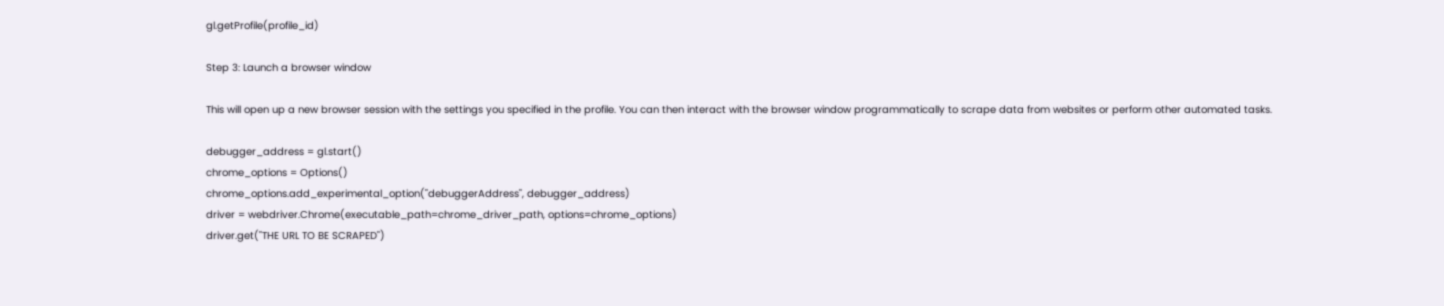gl.getProfile(profile_id)

Step 3: Launch a browser window

This will open up a new browser session with the settings you specified in the profile. You can then interact with the browser window programmatically to scrape data from websites or perform other automated tasks.

debugger_address = gl.start()
chrome_options = Options()
chrome_options.add_experimental_option("debuggerAddress", debugger_address)
driver = webdriver.Chrome(executable_path=chrome_driver_path, options=chrome_options)
driver.get("THE URL TO BE SCRAPED")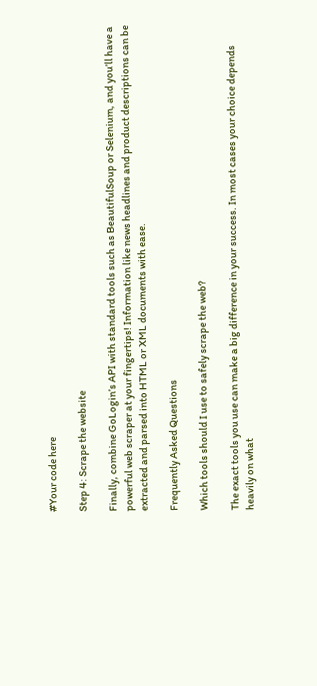#Your code here

Step 4: Scrape the website

Finally, combine GoLogin’s API with standard tools such as BeautifulSoup or Selenium, and you’ll have a powerful web scraper at your fingertips! Information like news headlines and product descriptions can be extracted and parsed into HTML or XML documents with ease.

Frequently Asked Questions

Which tools should I use to safely scrape the web?

The exact tools you use can make a big difference in your success. In most cases your choice depends heavily on what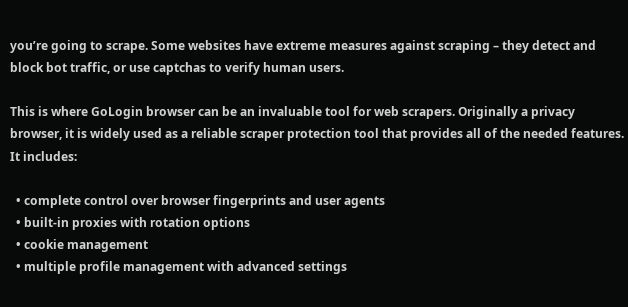you’re going to scrape. Some websites have extreme measures against scraping – they detect and block bot traffic, or use captchas to verify human users.

This is where GoLogin browser can be an invaluable tool for web scrapers. Originally a privacy browser, it is widely used as a reliable scraper protection tool that provides all of the needed features. It includes:

  • complete control over browser fingerprints and user agents
  • built-in proxies with rotation options
  • cookie management
  • multiple profile management with advanced settings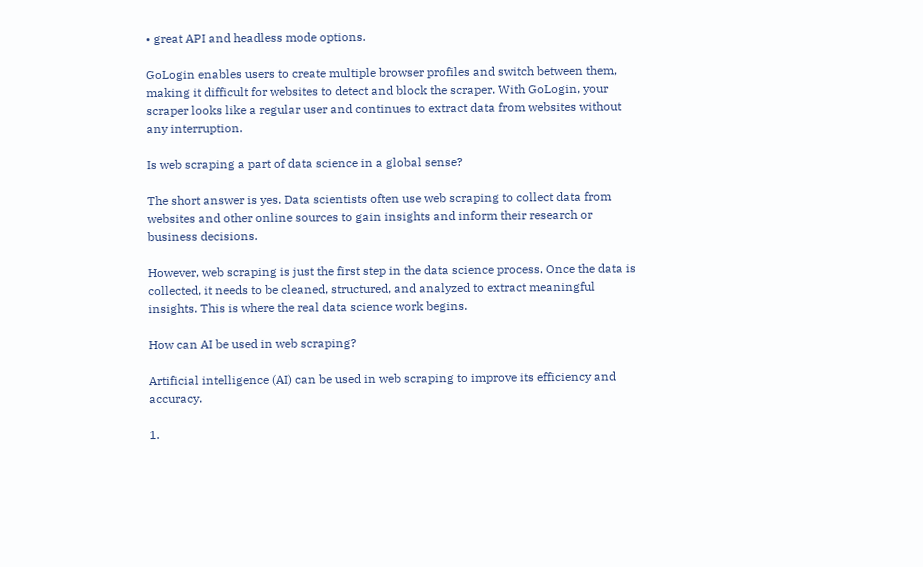• great API and headless mode options.

GoLogin enables users to create multiple browser profiles and switch between them, making it difficult for websites to detect and block the scraper. With GoLogin, your scraper looks like a regular user and continues to extract data from websites without any interruption.

Is web scraping a part of data science in a global sense?

The short answer is yes. Data scientists often use web scraping to collect data from websites and other online sources to gain insights and inform their research or business decisions.

However, web scraping is just the first step in the data science process. Once the data is collected, it needs to be cleaned, structured, and analyzed to extract meaningful insights. This is where the real data science work begins.

How can AI be used in web scraping?

Artificial intelligence (AI) can be used in web scraping to improve its efficiency and accuracy.

1.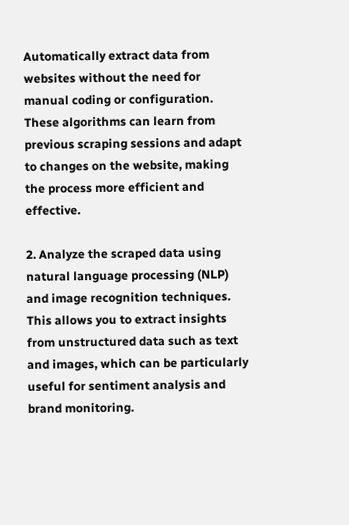Automatically extract data from websites without the need for manual coding or configuration. These algorithms can learn from previous scraping sessions and adapt to changes on the website, making the process more efficient and effective.

2. Analyze the scraped data using natural language processing (NLP) and image recognition techniques. This allows you to extract insights from unstructured data such as text and images, which can be particularly useful for sentiment analysis and brand monitoring.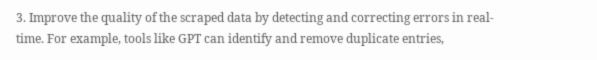3. Improve the quality of the scraped data by detecting and correcting errors in real-time. For example, tools like GPT can identify and remove duplicate entries,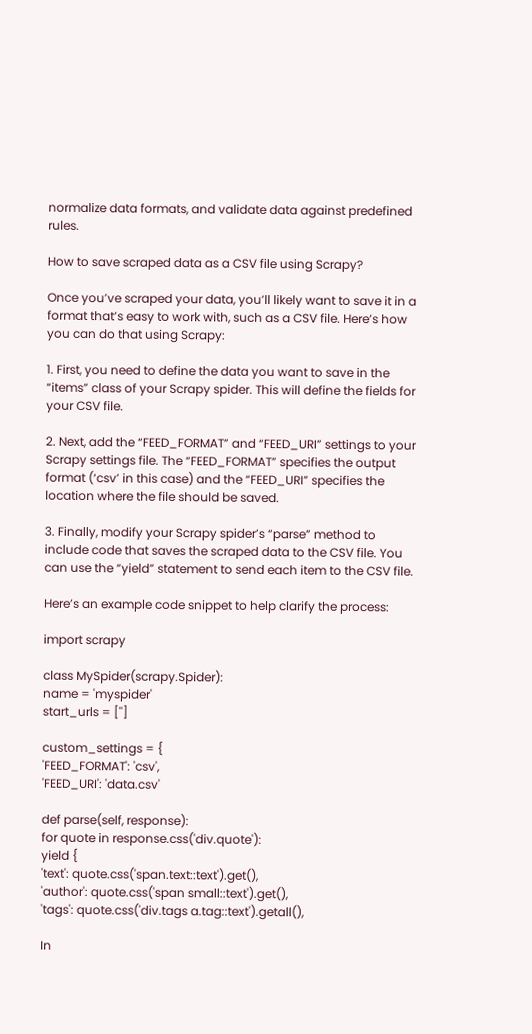normalize data formats, and validate data against predefined rules.

How to save scraped data as a CSV file using Scrapy?

Once you’ve scraped your data, you’ll likely want to save it in a format that’s easy to work with, such as a CSV file. Here’s how you can do that using Scrapy:

1. First, you need to define the data you want to save in the “items” class of your Scrapy spider. This will define the fields for your CSV file.

2. Next, add the “FEED_FORMAT” and “FEED_URI” settings to your Scrapy settings file. The “FEED_FORMAT” specifies the output format (‘csv’ in this case) and the “FEED_URI” specifies the location where the file should be saved.

3. Finally, modify your Scrapy spider’s “parse” method to include code that saves the scraped data to the CSV file. You can use the “yield” statement to send each item to the CSV file.

Here’s an example code snippet to help clarify the process:

import scrapy

class MySpider(scrapy.Spider):
name = 'myspider'
start_urls = ['']

custom_settings = {
'FEED_FORMAT': 'csv',
'FEED_URI': 'data.csv'

def parse(self, response):
for quote in response.css('div.quote'):
yield {
'text': quote.css('span.text::text').get(),
'author': quote.css('span small::text').get(),
'tags': quote.css('div.tags a.tag::text').getall(),

In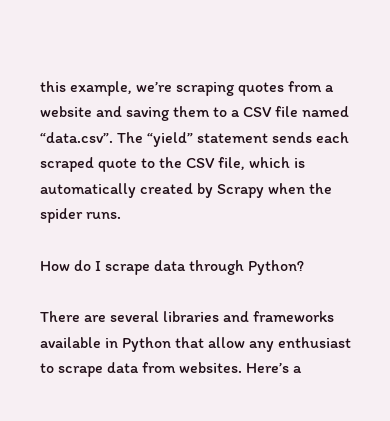this example, we’re scraping quotes from a website and saving them to a CSV file named “data.csv”. The “yield” statement sends each scraped quote to the CSV file, which is automatically created by Scrapy when the spider runs.

How do I scrape data through Python?

There are several libraries and frameworks available in Python that allow any enthusiast to scrape data from websites. Here’s a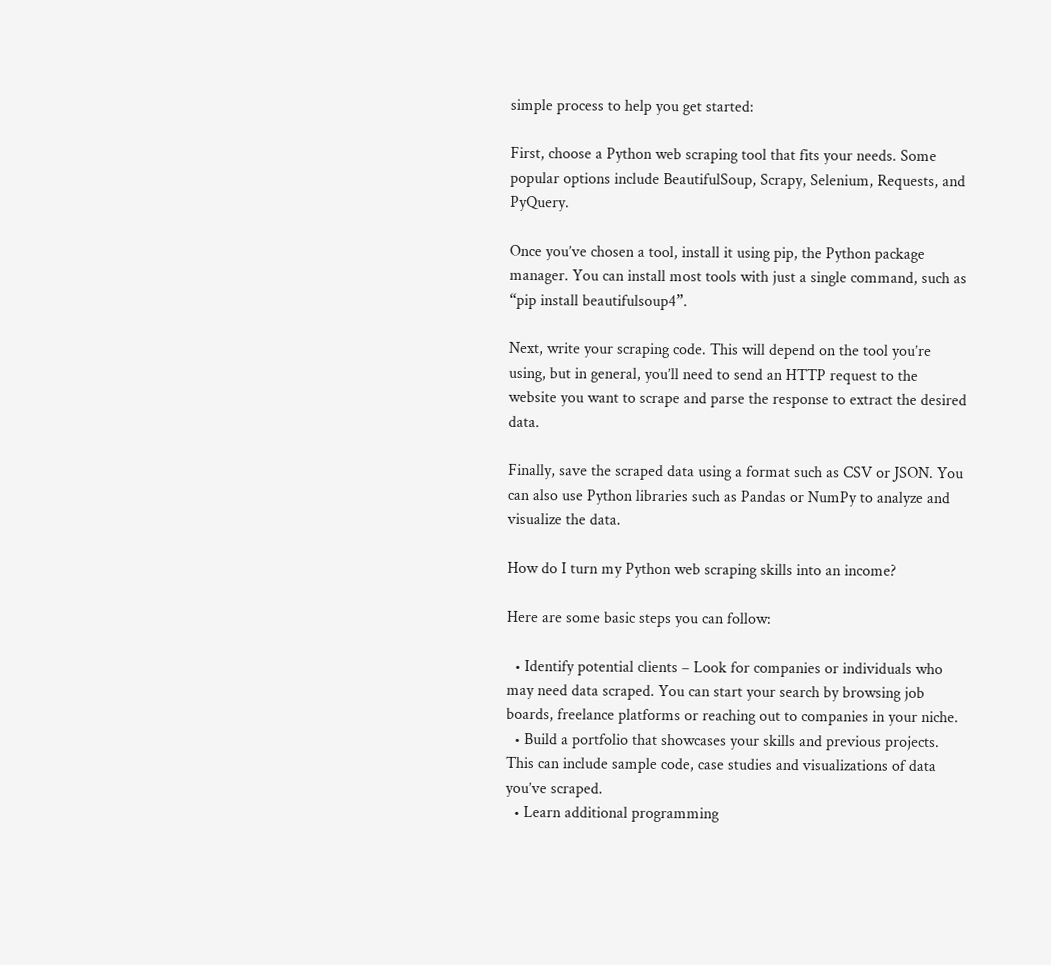simple process to help you get started:

First, choose a Python web scraping tool that fits your needs. Some popular options include BeautifulSoup, Scrapy, Selenium, Requests, and PyQuery.

Once you’ve chosen a tool, install it using pip, the Python package manager. You can install most tools with just a single command, such as “pip install beautifulsoup4”.

Next, write your scraping code. This will depend on the tool you’re using, but in general, you’ll need to send an HTTP request to the website you want to scrape and parse the response to extract the desired data.

Finally, save the scraped data using a format such as CSV or JSON. You can also use Python libraries such as Pandas or NumPy to analyze and visualize the data.

How do I turn my Python web scraping skills into an income?

Here are some basic steps you can follow:

  • Identify potential clients – Look for companies or individuals who may need data scraped. You can start your search by browsing job boards, freelance platforms or reaching out to companies in your niche.
  • Build a portfolio that showcases your skills and previous projects. This can include sample code, case studies and visualizations of data you’ve scraped.
  • Learn additional programming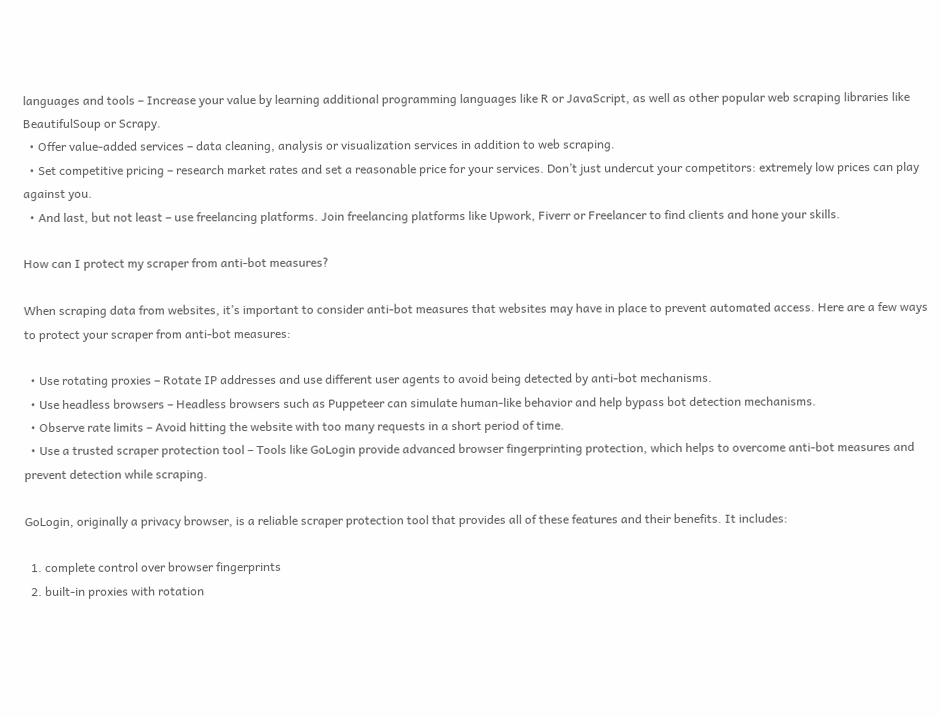languages and tools – Increase your value by learning additional programming languages like R or JavaScript, as well as other popular web scraping libraries like BeautifulSoup or Scrapy.
  • Offer value-added services – data cleaning, analysis or visualization services in addition to web scraping.
  • Set competitive pricing – research market rates and set a reasonable price for your services. Don’t just undercut your competitors: extremely low prices can play against you.
  • And last, but not least – use freelancing platforms. Join freelancing platforms like Upwork, Fiverr or Freelancer to find clients and hone your skills.

How can I protect my scraper from anti-bot measures?

When scraping data from websites, it’s important to consider anti-bot measures that websites may have in place to prevent automated access. Here are a few ways to protect your scraper from anti-bot measures:

  • Use rotating proxies – Rotate IP addresses and use different user agents to avoid being detected by anti-bot mechanisms.
  • Use headless browsers – Headless browsers such as Puppeteer can simulate human-like behavior and help bypass bot detection mechanisms.
  • Observe rate limits – Avoid hitting the website with too many requests in a short period of time.
  • Use a trusted scraper protection tool – Tools like GoLogin provide advanced browser fingerprinting protection, which helps to overcome anti-bot measures and prevent detection while scraping.

GoLogin, originally a privacy browser, is a reliable scraper protection tool that provides all of these features and their benefits. It includes:

  1. complete control over browser fingerprints
  2. built-in proxies with rotation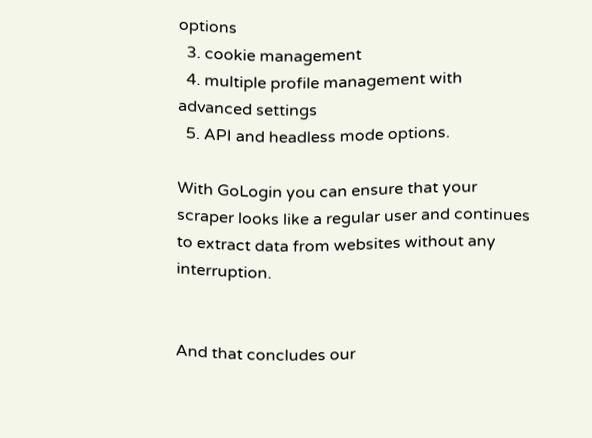options
  3. cookie management
  4. multiple profile management with advanced settings
  5. API and headless mode options.

With GoLogin you can ensure that your scraper looks like a regular user and continues to extract data from websites without any interruption.


And that concludes our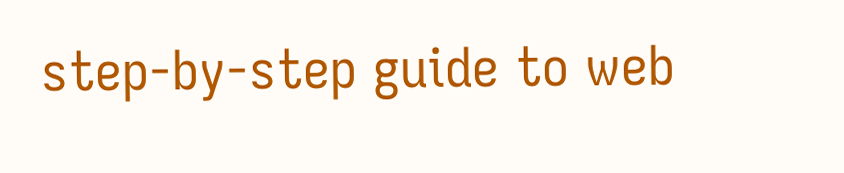step-by-step guide to web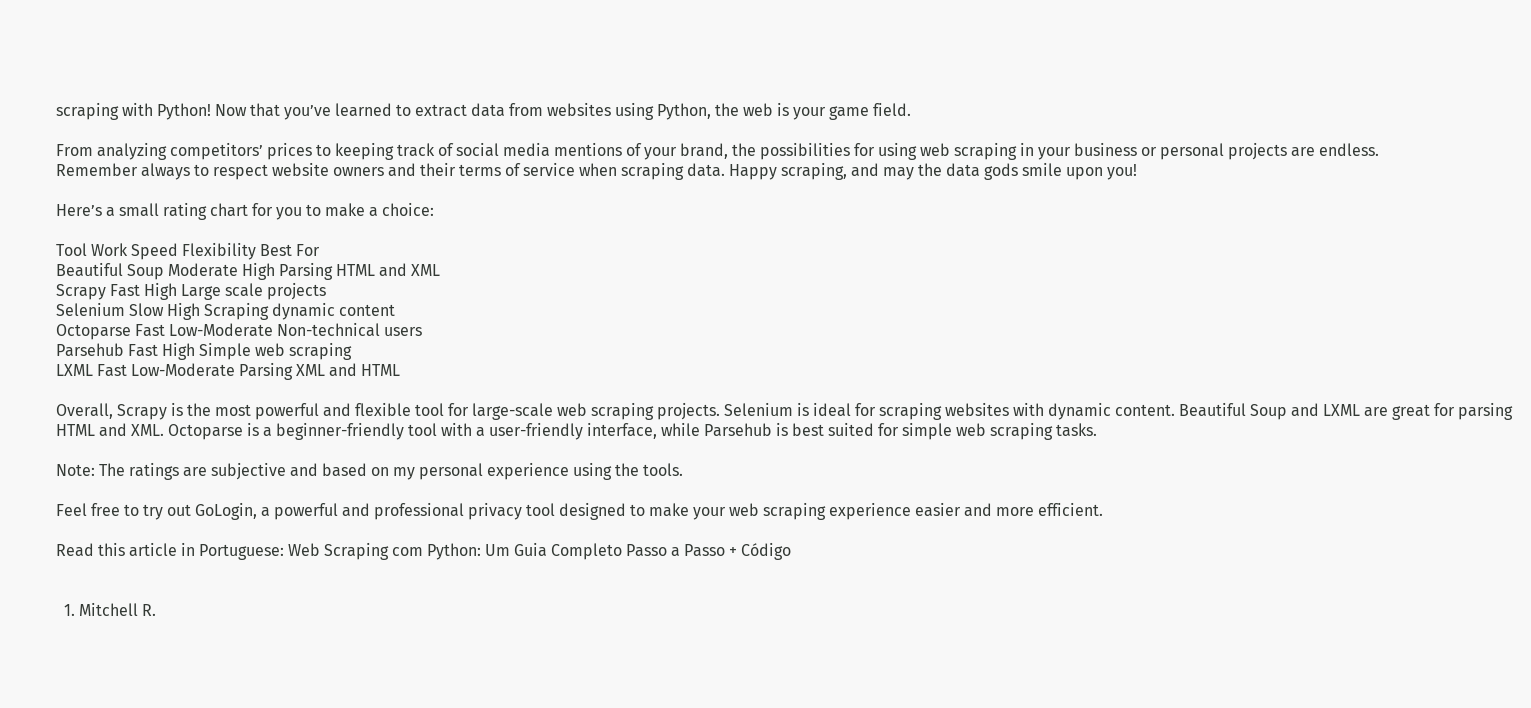scraping with Python! Now that you’ve learned to extract data from websites using Python, the web is your game field.

From analyzing competitors’ prices to keeping track of social media mentions of your brand, the possibilities for using web scraping in your business or personal projects are endless.
Remember always to respect website owners and their terms of service when scraping data. Happy scraping, and may the data gods smile upon you!

Here’s a small rating chart for you to make a choice:

Tool Work Speed Flexibility Best For
Beautiful Soup Moderate High Parsing HTML and XML
Scrapy Fast High Large scale projects
Selenium Slow High Scraping dynamic content
Octoparse Fast Low-Moderate Non-technical users
Parsehub Fast High Simple web scraping
LXML Fast Low-Moderate Parsing XML and HTML

Overall, Scrapy is the most powerful and flexible tool for large-scale web scraping projects. Selenium is ideal for scraping websites with dynamic content. Beautiful Soup and LXML are great for parsing HTML and XML. Octoparse is a beginner-friendly tool with a user-friendly interface, while Parsehub is best suited for simple web scraping tasks.

Note: The ratings are subjective and based on my personal experience using the tools.

Feel free to try out GoLogin, a powerful and professional privacy tool designed to make your web scraping experience easier and more efficient.

Read this article in Portuguese: Web Scraping com Python: Um Guia Completo Passo a Passo + Código


  1. Mitchell R.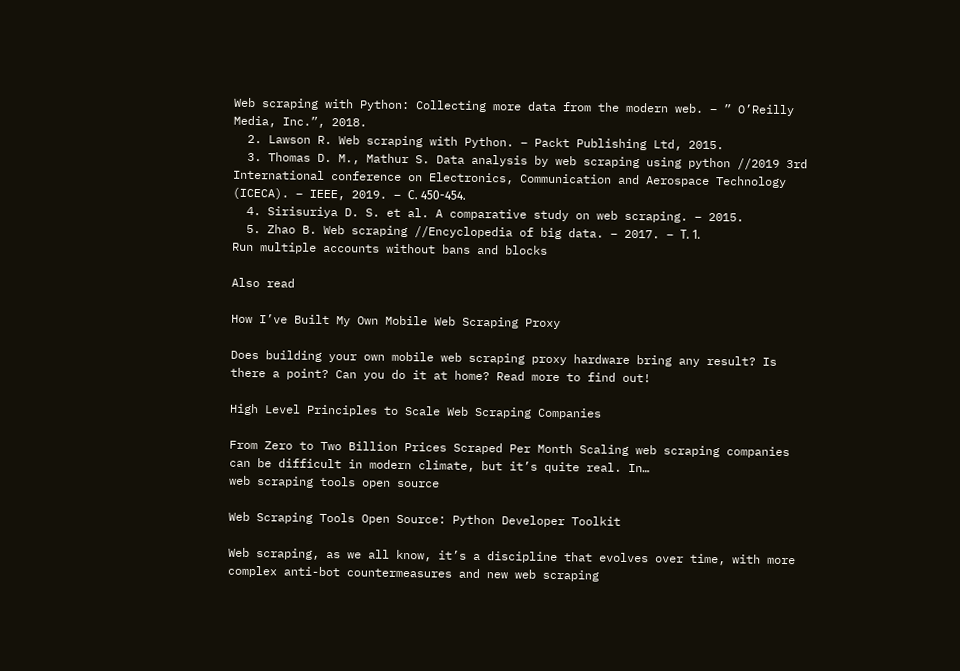Web scraping with Python: Collecting more data from the modern web. – ” O’Reilly Media, Inc.”, 2018.
  2. Lawson R. Web scraping with Python. – Packt Publishing Ltd, 2015.
  3. Thomas D. M., Mathur S. Data analysis by web scraping using python //2019 3rd International conference on Electronics, Communication and Aerospace Technology (ICECA). – IEEE, 2019. – С. 450-454.
  4. Sirisuriya D. S. et al. A comparative study on web scraping. – 2015.
  5. Zhao B. Web scraping //Encyclopedia of big data. – 2017. – Т. 1.
Run multiple accounts without bans and blocks

Also read

How I’ve Built My Own Mobile Web Scraping Proxy

Does building your own mobile web scraping proxy hardware bring any result? Is there a point? Can you do it at home? Read more to find out!

High Level Principles to Scale Web Scraping Companies

From Zero to Two Billion Prices Scraped Per Month Scaling web scraping companies can be difficult in modern climate, but it’s quite real. In…
web scraping tools open source

Web Scraping Tools Open Source: Python Developer Toolkit

Web scraping, as we all know, it’s a discipline that evolves over time, with more complex anti-bot countermeasures and new web scraping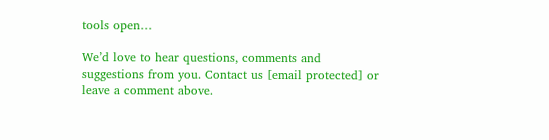tools open…

We’d love to hear questions, comments and suggestions from you. Contact us [email protected] or leave a comment above.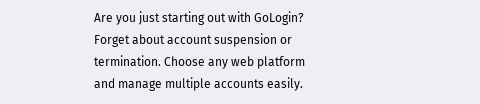Are you just starting out with GoLogin? Forget about account suspension or termination. Choose any web platform and manage multiple accounts easily.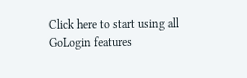Click here to start using all GoLogin features